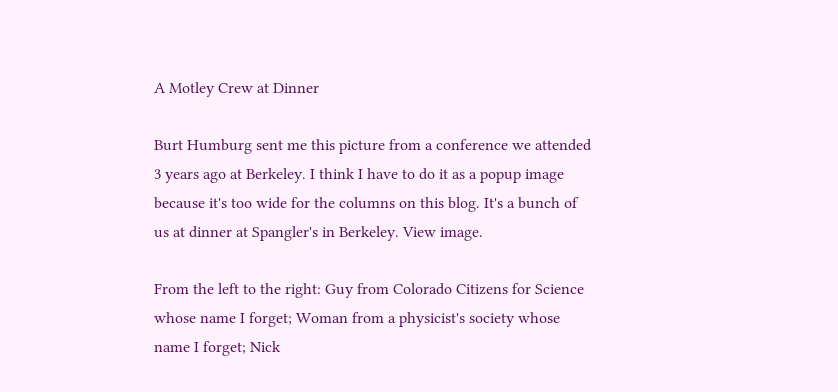A Motley Crew at Dinner

Burt Humburg sent me this picture from a conference we attended 3 years ago at Berkeley. I think I have to do it as a popup image because it's too wide for the columns on this blog. It's a bunch of us at dinner at Spangler's in Berkeley. View image.

From the left to the right: Guy from Colorado Citizens for Science whose name I forget; Woman from a physicist's society whose name I forget; Nick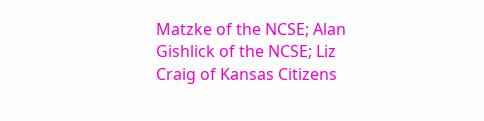Matzke of the NCSE; Alan Gishlick of the NCSE; Liz Craig of Kansas Citizens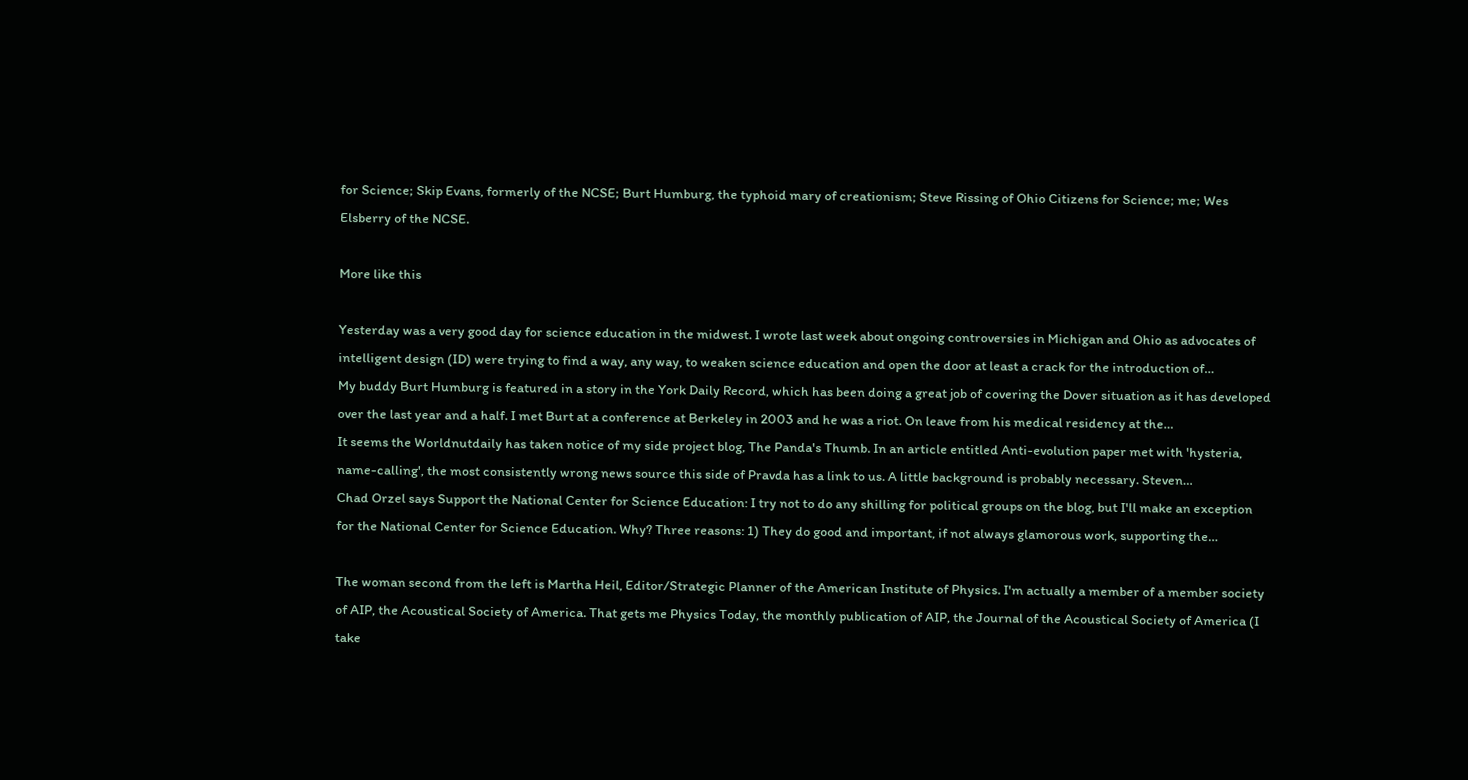for Science; Skip Evans, formerly of the NCSE; Burt Humburg, the typhoid mary of creationism; Steve Rissing of Ohio Citizens for Science; me; Wes Elsberry of the NCSE.

More like this

Yesterday was a very good day for science education in the midwest. I wrote last week about ongoing controversies in Michigan and Ohio as advocates of intelligent design (ID) were trying to find a way, any way, to weaken science education and open the door at least a crack for the introduction of…
My buddy Burt Humburg is featured in a story in the York Daily Record, which has been doing a great job of covering the Dover situation as it has developed over the last year and a half. I met Burt at a conference at Berkeley in 2003 and he was a riot. On leave from his medical residency at the…
It seems the Worldnutdaily has taken notice of my side project blog, The Panda's Thumb. In an article entitled Anti-evolution paper met with 'hysteria, name-calling', the most consistently wrong news source this side of Pravda has a link to us. A little background is probably necessary. Steven…
Chad Orzel says Support the National Center for Science Education: I try not to do any shilling for political groups on the blog, but I'll make an exception for the National Center for Science Education. Why? Three reasons: 1) They do good and important, if not always glamorous work, supporting the…

The woman second from the left is Martha Heil, Editor/Strategic Planner of the American Institute of Physics. I'm actually a member of a member society of AIP, the Acoustical Society of America. That gets me Physics Today, the monthly publication of AIP, the Journal of the Acoustical Society of America (I take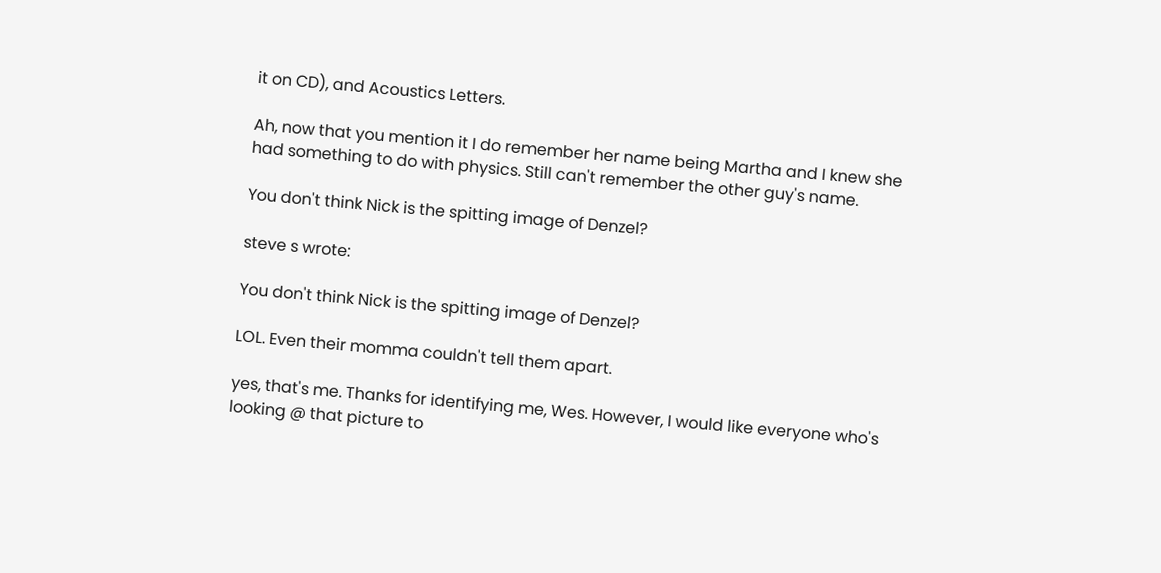it on CD), and Acoustics Letters.

Ah, now that you mention it I do remember her name being Martha and I knew she had something to do with physics. Still can't remember the other guy's name.

You don't think Nick is the spitting image of Denzel?

steve s wrote:

You don't think Nick is the spitting image of Denzel?

LOL. Even their momma couldn't tell them apart.

yes, that's me. Thanks for identifying me, Wes. However, I would like everyone who's looking @ that picture to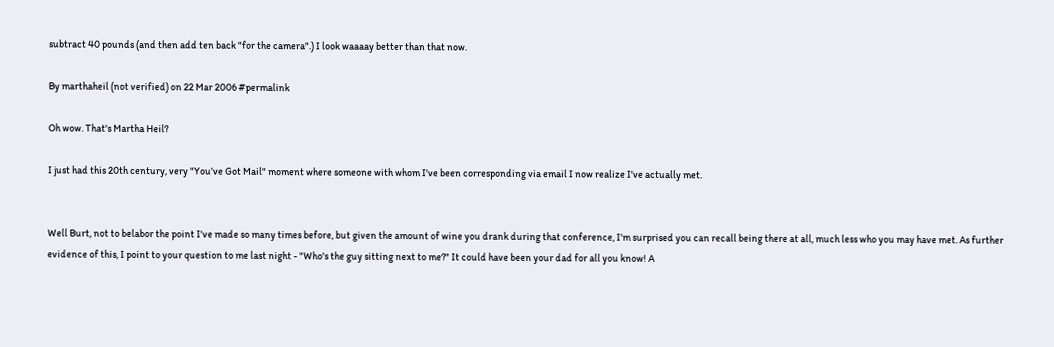subtract 40 pounds (and then add ten back "for the camera".) I look waaaay better than that now.

By marthaheil (not verified) on 22 Mar 2006 #permalink

Oh wow. That's Martha Heil?

I just had this 20th century, very "You've Got Mail" moment where someone with whom I've been corresponding via email I now realize I've actually met.


Well Burt, not to belabor the point I've made so many times before, but given the amount of wine you drank during that conference, I'm surprised you can recall being there at all, much less who you may have met. As further evidence of this, I point to your question to me last night - "Who's the guy sitting next to me?" It could have been your dad for all you know! A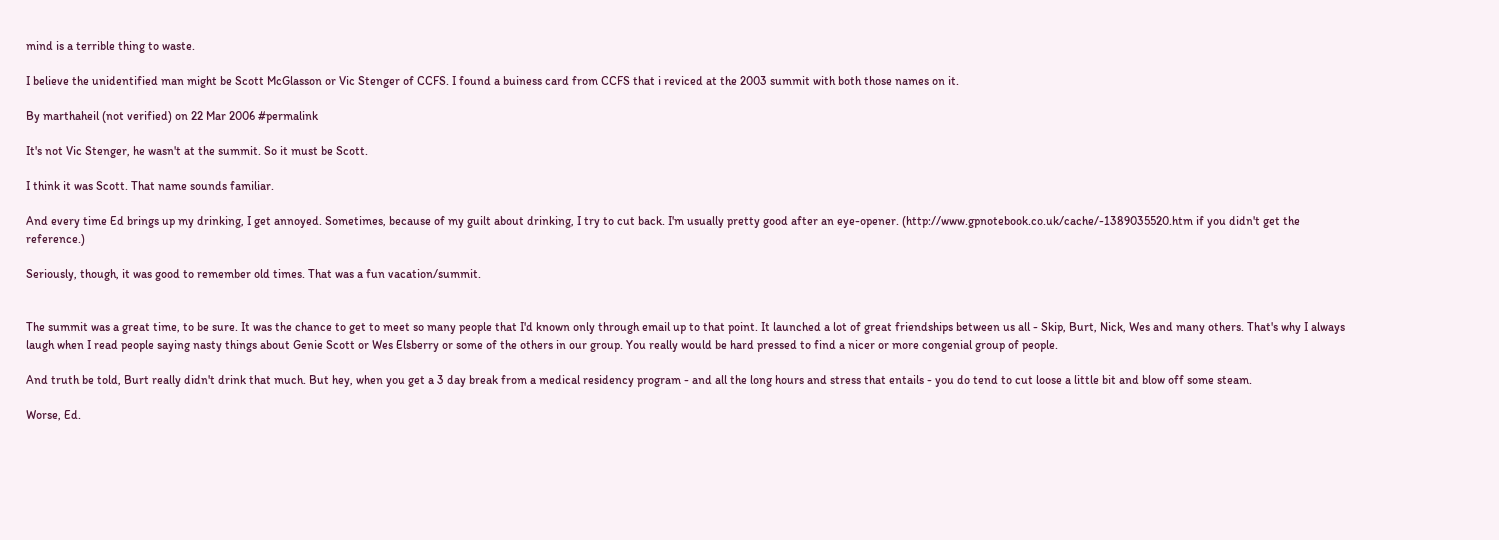mind is a terrible thing to waste.

I believe the unidentified man might be Scott McGlasson or Vic Stenger of CCFS. I found a buiness card from CCFS that i reviced at the 2003 summit with both those names on it.

By marthaheil (not verified) on 22 Mar 2006 #permalink

It's not Vic Stenger, he wasn't at the summit. So it must be Scott.

I think it was Scott. That name sounds familiar.

And every time Ed brings up my drinking, I get annoyed. Sometimes, because of my guilt about drinking, I try to cut back. I'm usually pretty good after an eye-opener. (http://www.gpnotebook.co.uk/cache/-1389035520.htm if you didn't get the reference.)

Seriously, though, it was good to remember old times. That was a fun vacation/summit.


The summit was a great time, to be sure. It was the chance to get to meet so many people that I'd known only through email up to that point. It launched a lot of great friendships between us all - Skip, Burt, Nick, Wes and many others. That's why I always laugh when I read people saying nasty things about Genie Scott or Wes Elsberry or some of the others in our group. You really would be hard pressed to find a nicer or more congenial group of people.

And truth be told, Burt really didn't drink that much. But hey, when you get a 3 day break from a medical residency program - and all the long hours and stress that entails - you do tend to cut loose a little bit and blow off some steam.

Worse, Ed.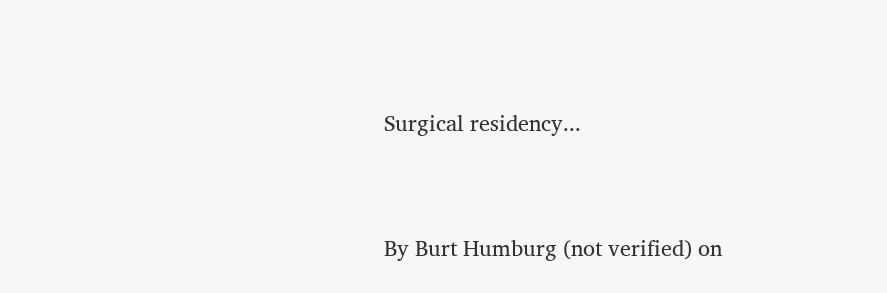Surgical residency...


By Burt Humburg (not verified) on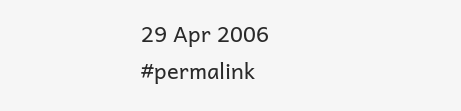29 Apr 2006 #permalink